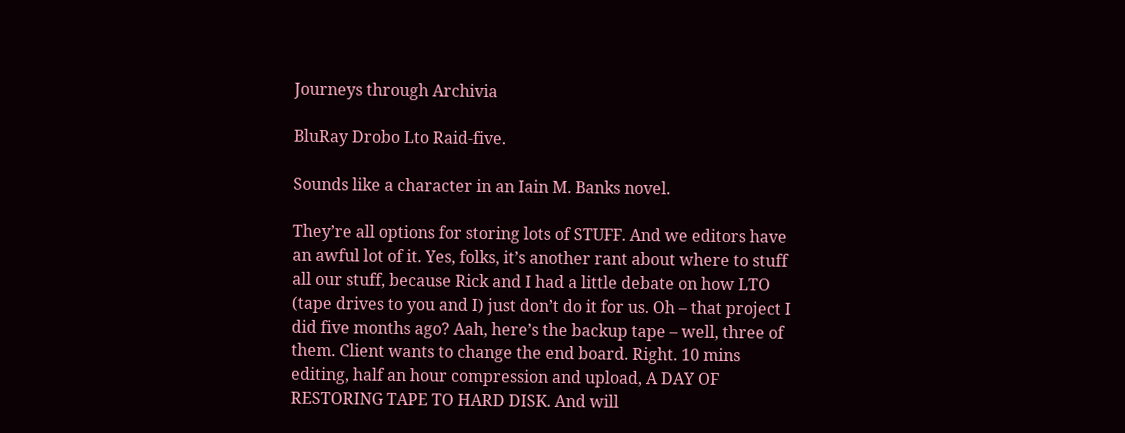Journeys through Archivia

BluRay Drobo Lto Raid-five.

Sounds like a character in an Iain M. Banks novel.

They’re all options for storing lots of STUFF. And we editors have an awful lot of it. Yes, folks, it’s another rant about where to stuff all our stuff, because Rick and I had a little debate on how LTO (tape drives to you and I) just don’t do it for us. Oh – that project I did five months ago? Aah, here’s the backup tape – well, three of them. Client wants to change the end board. Right. 10 mins editing, half an hour compression and upload, A DAY OF RESTORING TAPE TO HARD DISK. And will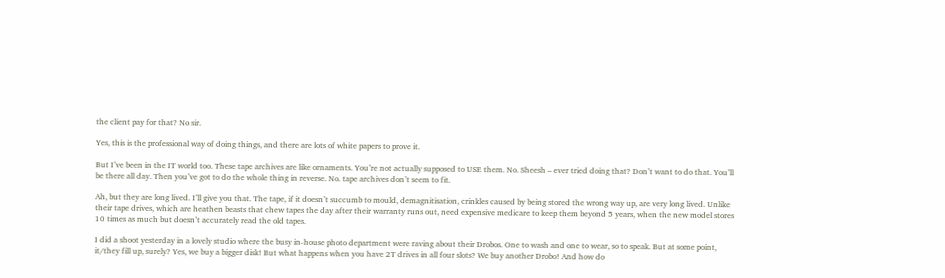the client pay for that? No sir.

Yes, this is the professional way of doing things, and there are lots of white papers to prove it.

But I’ve been in the IT world too. These tape archives are like ornaments. You’re not actually supposed to USE them. No. Sheesh – ever tried doing that? Don’t want to do that. You’ll be there all day. Then you’ve got to do the whole thing in reverse. No. tape archives don’t seem to fit.

Ah, but they are long lived. I’ll give you that. The tape, if it doesn’t succumb to mould, demagnitisation, crinkles caused by being stored the wrong way up, are very long lived. Unlike their tape drives, which are heathen beasts that chew tapes the day after their warranty runs out, need expensive medicare to keep them beyond 5 years, when the new model stores 10 times as much but doesn’t accurately read the old tapes.

I did a shoot yesterday in a lovely studio where the busy in-house photo department were raving about their Drobos. One to wash and one to wear, so to speak. But at some point, it/they fill up, surely? Yes, we buy a bigger disk! But what happens when you have 2T drives in all four slots? We buy another Drobo! And how do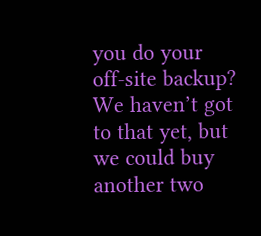you do your off-site backup? We haven’t got to that yet, but we could buy another two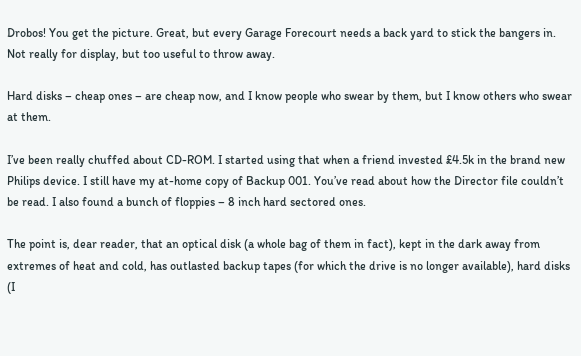Drobos! You get the picture. Great, but every Garage Forecourt needs a back yard to stick the bangers in. Not really for display, but too useful to throw away.

Hard disks – cheap ones – are cheap now, and I know people who swear by them, but I know others who swear at them.

I’ve been really chuffed about CD-ROM. I started using that when a friend invested £4.5k in the brand new Philips device. I still have my at-home copy of Backup 001. You’ve read about how the Director file couldn’t be read. I also found a bunch of floppies – 8 inch hard sectored ones.

The point is, dear reader, that an optical disk (a whole bag of them in fact), kept in the dark away from extremes of heat and cold, has outlasted backup tapes (for which the drive is no longer available), hard disks (I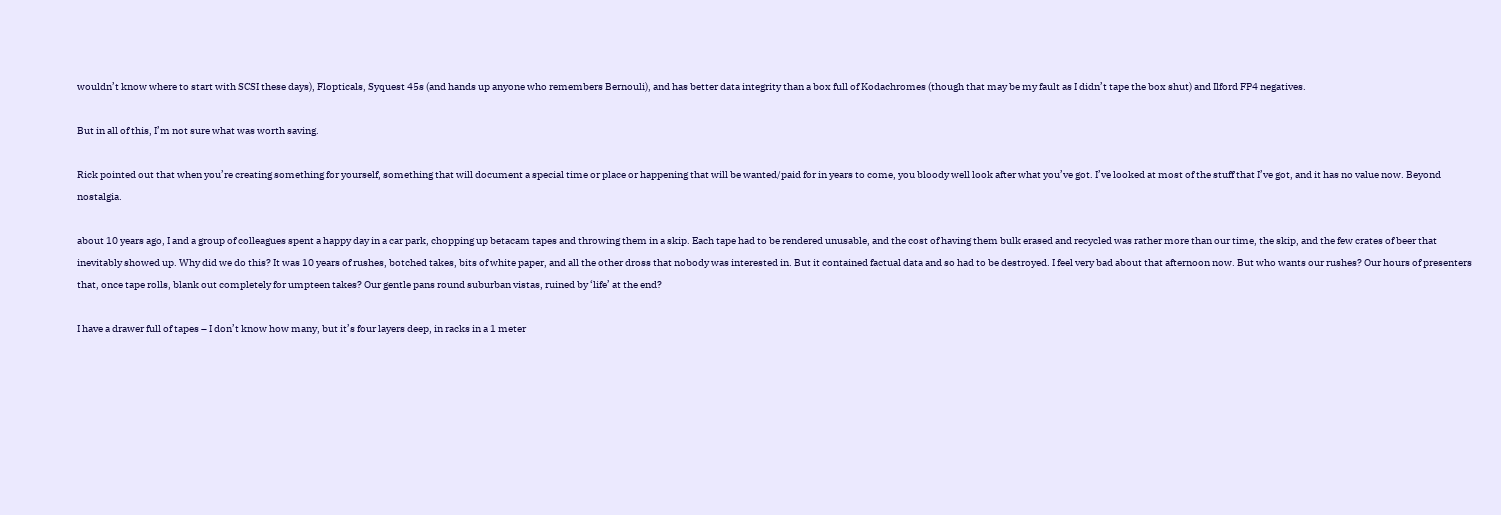wouldn’t know where to start with SCSI these days), Flopticals, Syquest 45s (and hands up anyone who remembers Bernouli), and has better data integrity than a box full of Kodachromes (though that may be my fault as I didn’t tape the box shut) and Ilford FP4 negatives.

But in all of this, I’m not sure what was worth saving.

Rick pointed out that when you’re creating something for yourself, something that will document a special time or place or happening that will be wanted/paid for in years to come, you bloody well look after what you’ve got. I’ve looked at most of the stuff that I’ve got, and it has no value now. Beyond nostalgia.

about 10 years ago, I and a group of colleagues spent a happy day in a car park, chopping up betacam tapes and throwing them in a skip. Each tape had to be rendered unusable, and the cost of having them bulk erased and recycled was rather more than our time, the skip, and the few crates of beer that inevitably showed up. Why did we do this? It was 10 years of rushes, botched takes, bits of white paper, and all the other dross that nobody was interested in. But it contained factual data and so had to be destroyed. I feel very bad about that afternoon now. But who wants our rushes? Our hours of presenters that, once tape rolls, blank out completely for umpteen takes? Our gentle pans round suburban vistas, ruined by ‘life’ at the end?

I have a drawer full of tapes – I don’t know how many, but it’s four layers deep, in racks in a 1 meter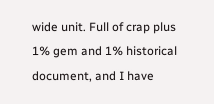wide unit. Full of crap plus 1% gem and 1% historical document, and I have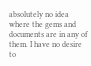absolutely no idea where the gems and documents are in any of them. I have no desire to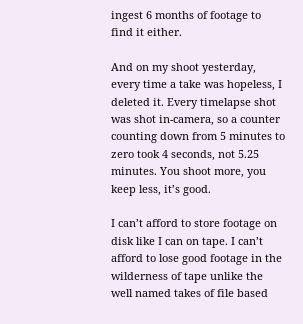ingest 6 months of footage to find it either.

And on my shoot yesterday, every time a take was hopeless, I deleted it. Every timelapse shot was shot in-camera, so a counter counting down from 5 minutes to zero took 4 seconds, not 5.25 minutes. You shoot more, you keep less, it’s good.

I can’t afford to store footage on disk like I can on tape. I can’t afford to lose good footage in the wilderness of tape unlike the well named takes of file based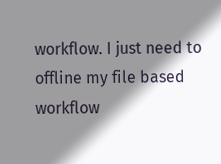workflow. I just need to offline my file based workflow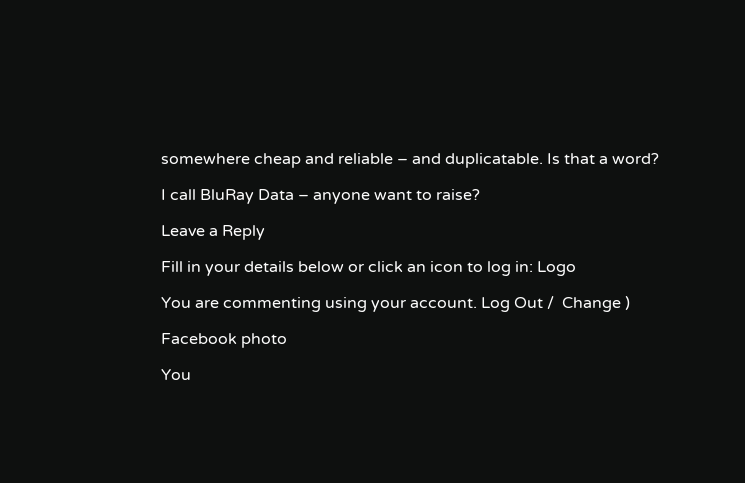somewhere cheap and reliable – and duplicatable. Is that a word?

I call BluRay Data – anyone want to raise?

Leave a Reply

Fill in your details below or click an icon to log in: Logo

You are commenting using your account. Log Out /  Change )

Facebook photo

You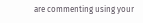are commenting using your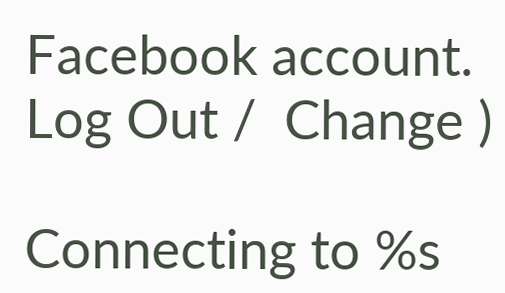Facebook account. Log Out /  Change )

Connecting to %s